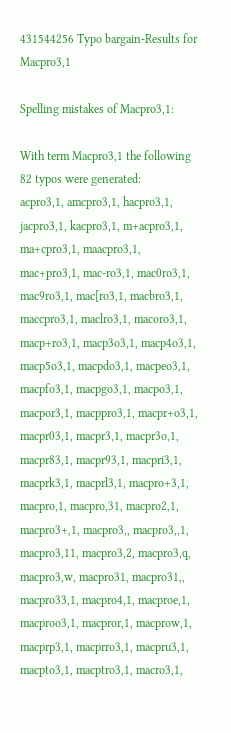431544256 Typo bargain-Results for Macpro3,1

Spelling mistakes of Macpro3,1:

With term Macpro3,1 the following 82 typos were generated:
acpro3,1, amcpro3,1, hacpro3,1, jacpro3,1, kacpro3,1, m+acpro3,1, ma+cpro3,1, maacpro3,1, mac+pro3,1, mac-ro3,1, mac0ro3,1, mac9ro3,1, mac[ro3,1, macbro3,1, maccpro3,1, maclro3,1, macoro3,1, macp+ro3,1, macp3o3,1, macp4o3,1, macp5o3,1, macpdo3,1, macpeo3,1, macpfo3,1, macpgo3,1, macpo3,1, macpor3,1, macppro3,1, macpr+o3,1, macpr03,1, macpr3,1, macpr3o,1, macpr83,1, macpr93,1, macpri3,1, macprk3,1, macprl3,1, macpro+3,1, macpro,1, macpro,31, macpro2,1, macpro3+,1, macpro3,, macpro3,,1, macpro3,11, macpro3,2, macpro3,q, macpro3,w, macpro31, macpro31,, macpro33,1, macpro4,1, macproe,1, macproo3,1, macpror,1, macprow,1, macprp3,1, macprro3,1, macpru3,1, macpto3,1, macptro3,1, macro3,1,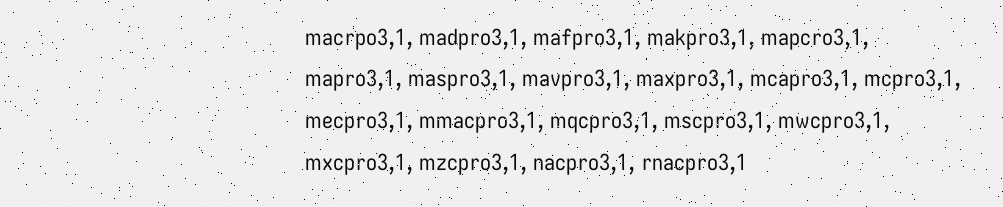macrpo3,1, madpro3,1, mafpro3,1, makpro3,1, mapcro3,1, mapro3,1, maspro3,1, mavpro3,1, maxpro3,1, mcapro3,1, mcpro3,1, mecpro3,1, mmacpro3,1, mqcpro3,1, mscpro3,1, mwcpro3,1, mxcpro3,1, mzcpro3,1, nacpro3,1, rnacpro3,1